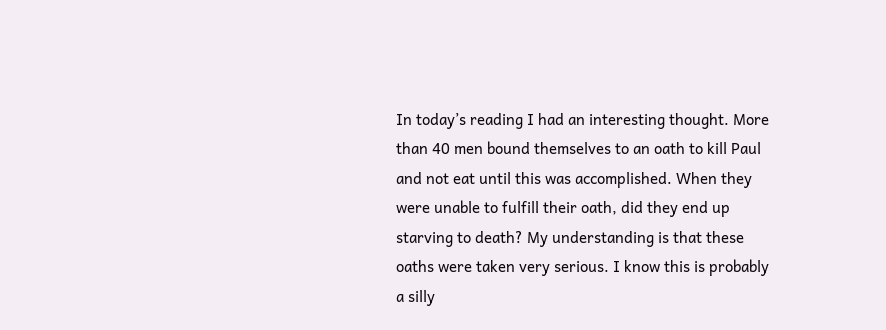In today’s reading I had an interesting thought. More than 40 men bound themselves to an oath to kill Paul and not eat until this was accomplished. When they were unable to fulfill their oath, did they end up starving to death? My understanding is that these oaths were taken very serious. I know this is probably a silly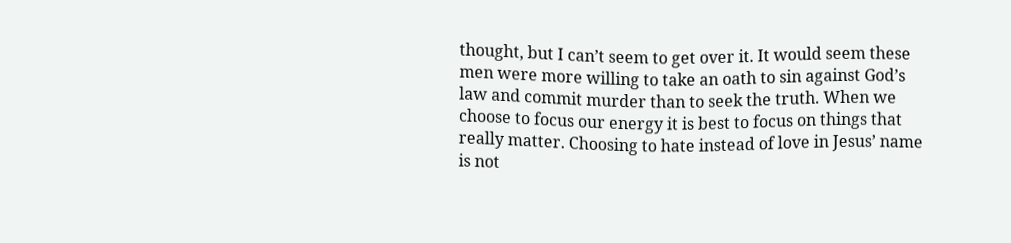thought, but I can’t seem to get over it. It would seem these men were more willing to take an oath to sin against God’s law and commit murder than to seek the truth. When we choose to focus our energy it is best to focus on things that really matter. Choosing to hate instead of love in Jesus’ name is not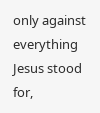only against everything Jesus stood for,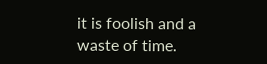it is foolish and a waste of time.